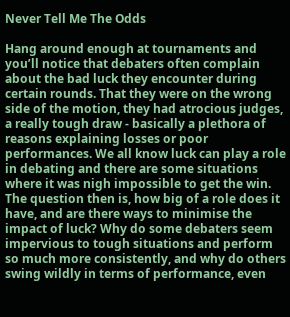Never Tell Me The Odds

Hang around enough at tournaments and you’ll notice that debaters often complain about the bad luck they encounter during certain rounds. That they were on the wrong side of the motion, they had atrocious judges, a really tough draw - basically a plethora of reasons explaining losses or poor performances. We all know luck can play a role in debating and there are some situations where it was nigh impossible to get the win. The question then is, how big of a role does it have, and are there ways to minimise the impact of luck? Why do some debaters seem impervious to tough situations and perform so much more consistently, and why do others swing wildly in terms of performance, even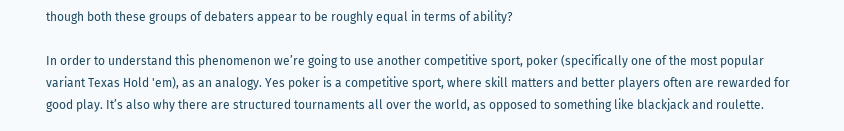though both these groups of debaters appear to be roughly equal in terms of ability?

In order to understand this phenomenon we’re going to use another competitive sport, poker (specifically one of the most popular variant Texas Hold 'em), as an analogy. Yes poker is a competitive sport, where skill matters and better players often are rewarded for good play. It’s also why there are structured tournaments all over the world, as opposed to something like blackjack and roulette.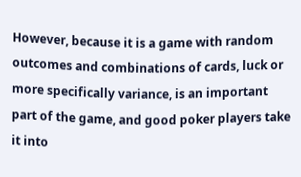However, because it is a game with random outcomes and combinations of cards, luck or more specifically variance, is an important part of the game, and good poker players take it into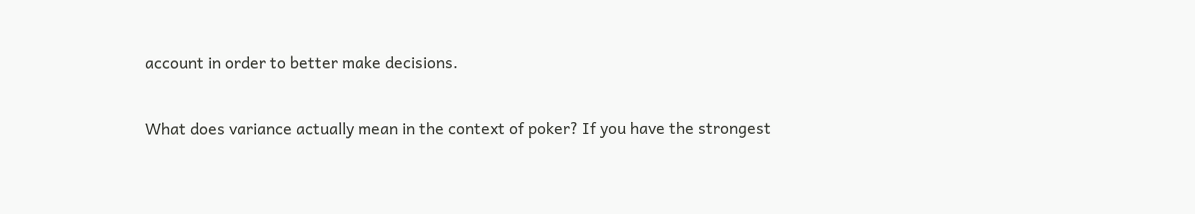account in order to better make decisions.

What does variance actually mean in the context of poker? If you have the strongest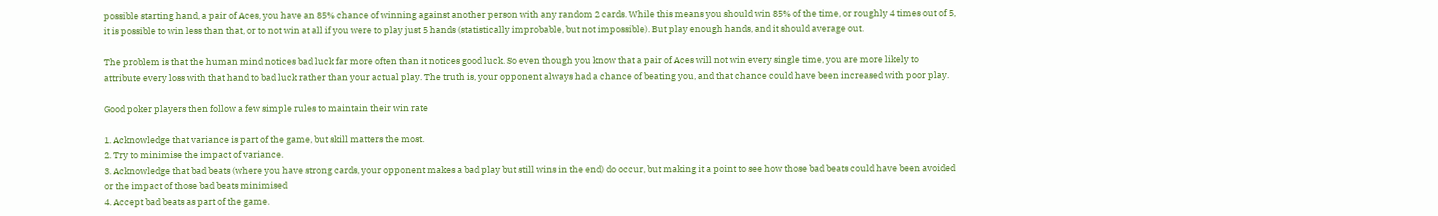possible starting hand, a pair of Aces, you have an 85% chance of winning against another person with any random 2 cards. While this means you should win 85% of the time, or roughly 4 times out of 5, it is possible to win less than that, or to not win at all if you were to play just 5 hands (statistically improbable, but not impossible). But play enough hands, and it should average out.

The problem is that the human mind notices bad luck far more often than it notices good luck. So even though you know that a pair of Aces will not win every single time, you are more likely to attribute every loss with that hand to bad luck rather than your actual play. The truth is, your opponent always had a chance of beating you, and that chance could have been increased with poor play.

Good poker players then follow a few simple rules to maintain their win rate

1. Acknowledge that variance is part of the game, but skill matters the most.
2. Try to minimise the impact of variance.
3. Acknowledge that bad beats (where you have strong cards, your opponent makes a bad play but still wins in the end) do occur, but making it a point to see how those bad beats could have been avoided or the impact of those bad beats minimised
4. Accept bad beats as part of the game.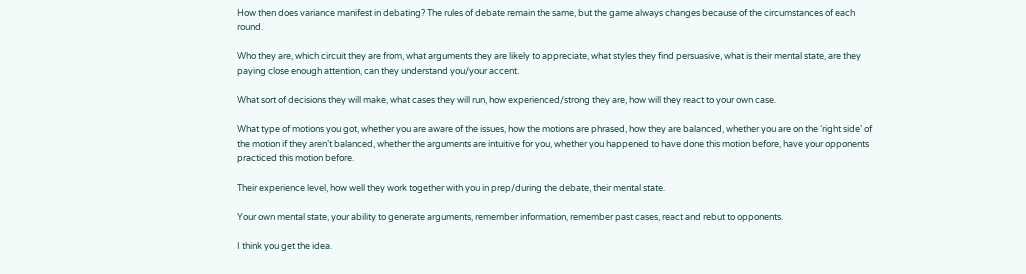How then does variance manifest in debating? The rules of debate remain the same, but the game always changes because of the circumstances of each round.

Who they are, which circuit they are from, what arguments they are likely to appreciate, what styles they find persuasive, what is their mental state, are they paying close enough attention, can they understand you/your accent.

What sort of decisions they will make, what cases they will run, how experienced/strong they are, how will they react to your own case.

What type of motions you got, whether you are aware of the issues, how the motions are phrased, how they are balanced, whether you are on the ‘right side’ of the motion if they aren’t balanced, whether the arguments are intuitive for you, whether you happened to have done this motion before, have your opponents practiced this motion before.

Their experience level, how well they work together with you in prep/during the debate, their mental state.

Your own mental state, your ability to generate arguments, remember information, remember past cases, react and rebut to opponents.

I think you get the idea.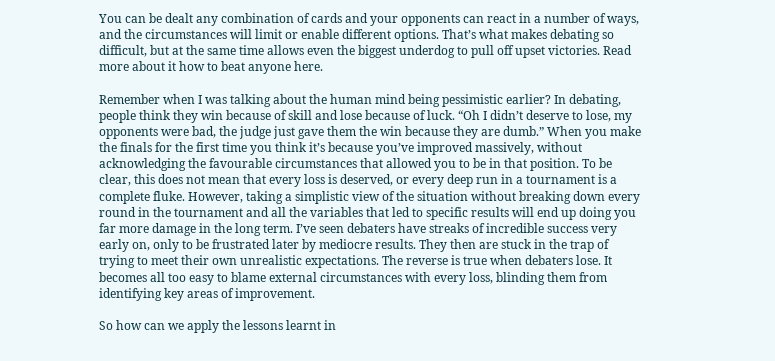You can be dealt any combination of cards and your opponents can react in a number of ways, and the circumstances will limit or enable different options. That’s what makes debating so difficult, but at the same time allows even the biggest underdog to pull off upset victories. Read more about it how to beat anyone here.

Remember when I was talking about the human mind being pessimistic earlier? In debating, people think they win because of skill and lose because of luck. “Oh I didn’t deserve to lose, my opponents were bad, the judge just gave them the win because they are dumb.” When you make the finals for the first time you think it’s because you’ve improved massively, without acknowledging the favourable circumstances that allowed you to be in that position. To be clear, this does not mean that every loss is deserved, or every deep run in a tournament is a complete fluke. However, taking a simplistic view of the situation without breaking down every round in the tournament and all the variables that led to specific results will end up doing you far more damage in the long term. I’ve seen debaters have streaks of incredible success very early on, only to be frustrated later by mediocre results. They then are stuck in the trap of trying to meet their own unrealistic expectations. The reverse is true when debaters lose. It becomes all too easy to blame external circumstances with every loss, blinding them from identifying key areas of improvement.

So how can we apply the lessons learnt in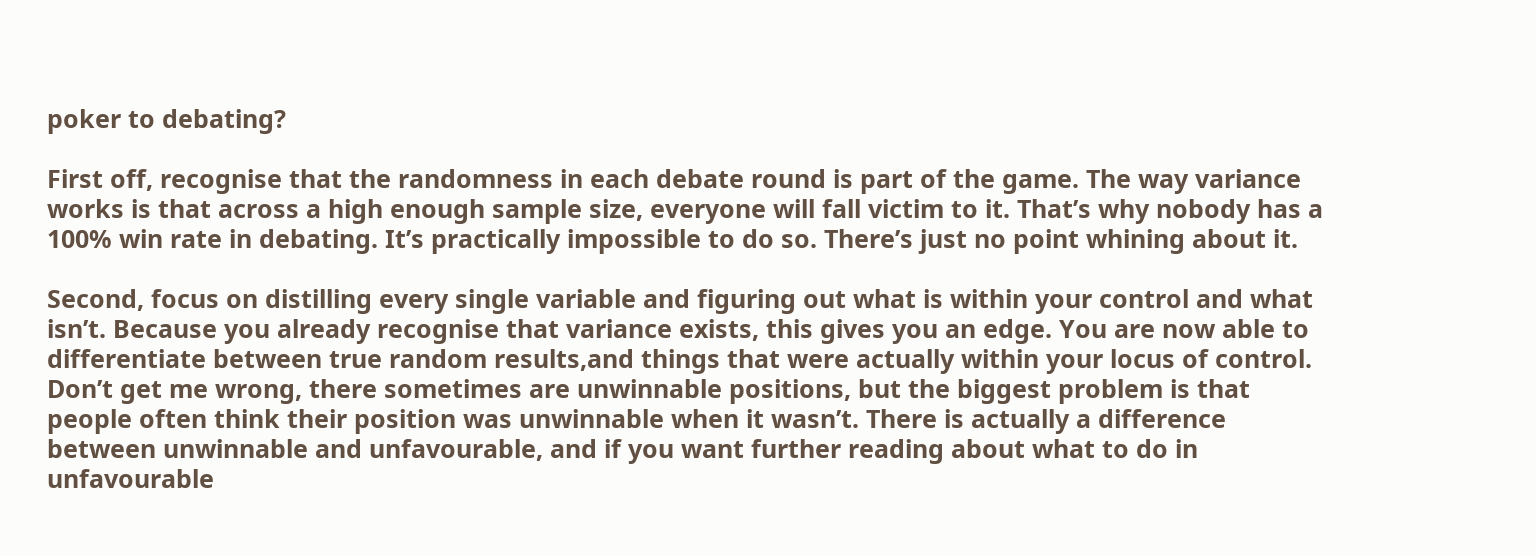poker to debating?

First off, recognise that the randomness in each debate round is part of the game. The way variance works is that across a high enough sample size, everyone will fall victim to it. That’s why nobody has a 100% win rate in debating. It’s practically impossible to do so. There’s just no point whining about it.

Second, focus on distilling every single variable and figuring out what is within your control and what isn’t. Because you already recognise that variance exists, this gives you an edge. You are now able to differentiate between true random results,and things that were actually within your locus of control. Don’t get me wrong, there sometimes are unwinnable positions, but the biggest problem is that people often think their position was unwinnable when it wasn’t. There is actually a difference between unwinnable and unfavourable, and if you want further reading about what to do in unfavourable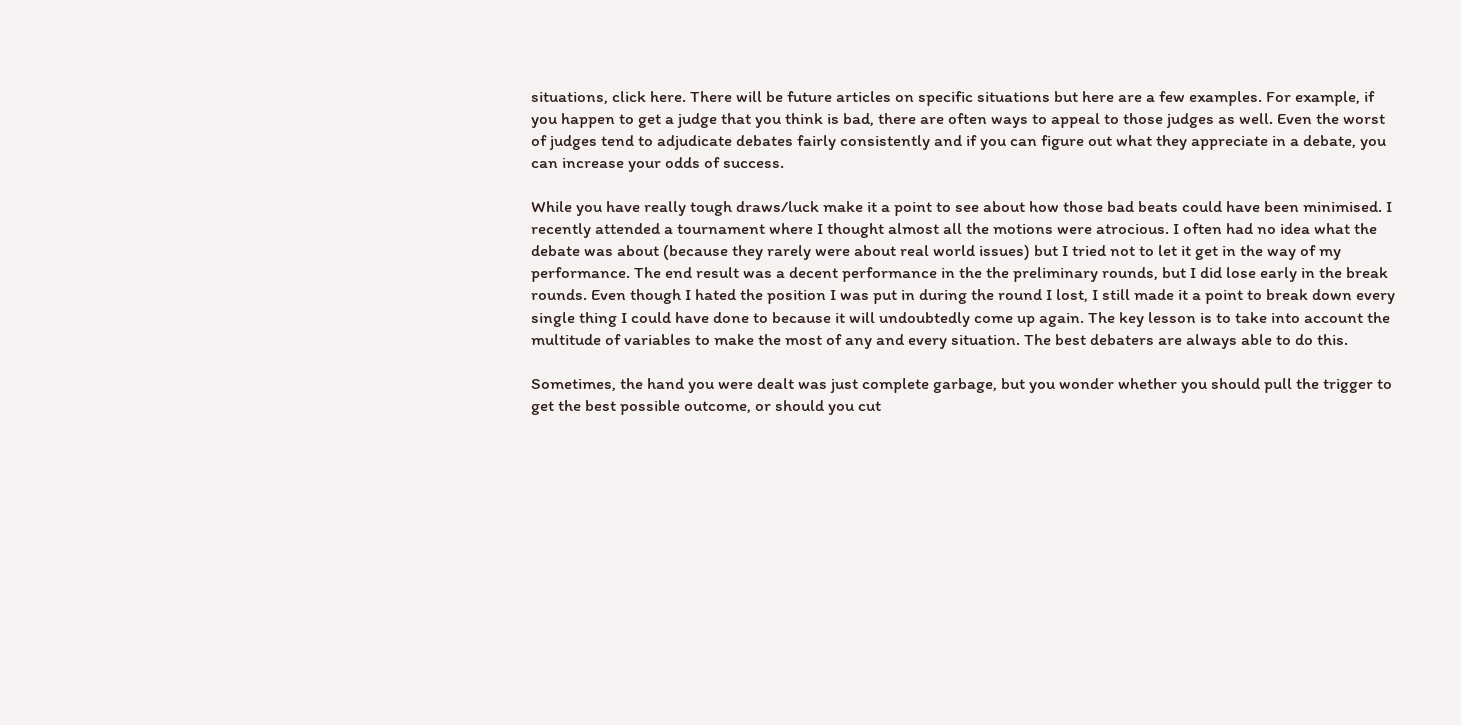situations, click here. There will be future articles on specific situations but here are a few examples. For example, if you happen to get a judge that you think is bad, there are often ways to appeal to those judges as well. Even the worst of judges tend to adjudicate debates fairly consistently and if you can figure out what they appreciate in a debate, you can increase your odds of success.

While you have really tough draws/luck make it a point to see about how those bad beats could have been minimised. I recently attended a tournament where I thought almost all the motions were atrocious. I often had no idea what the debate was about (because they rarely were about real world issues) but I tried not to let it get in the way of my performance. The end result was a decent performance in the the preliminary rounds, but I did lose early in the break rounds. Even though I hated the position I was put in during the round I lost, I still made it a point to break down every single thing I could have done to because it will undoubtedly come up again. The key lesson is to take into account the multitude of variables to make the most of any and every situation. The best debaters are always able to do this.

Sometimes, the hand you were dealt was just complete garbage, but you wonder whether you should pull the trigger to get the best possible outcome, or should you cut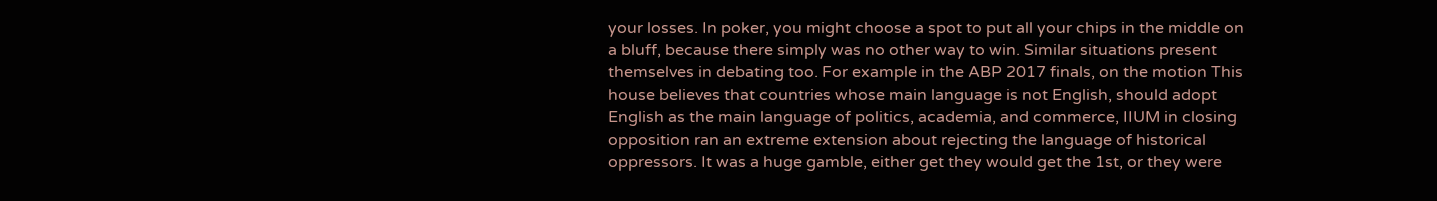your losses. In poker, you might choose a spot to put all your chips in the middle on a bluff, because there simply was no other way to win. Similar situations present themselves in debating too. For example in the ABP 2017 finals, on the motion This house believes that countries whose main language is not English, should adopt English as the main language of politics, academia, and commerce, IIUM in closing opposition ran an extreme extension about rejecting the language of historical oppressors. It was a huge gamble, either get they would get the 1st, or they were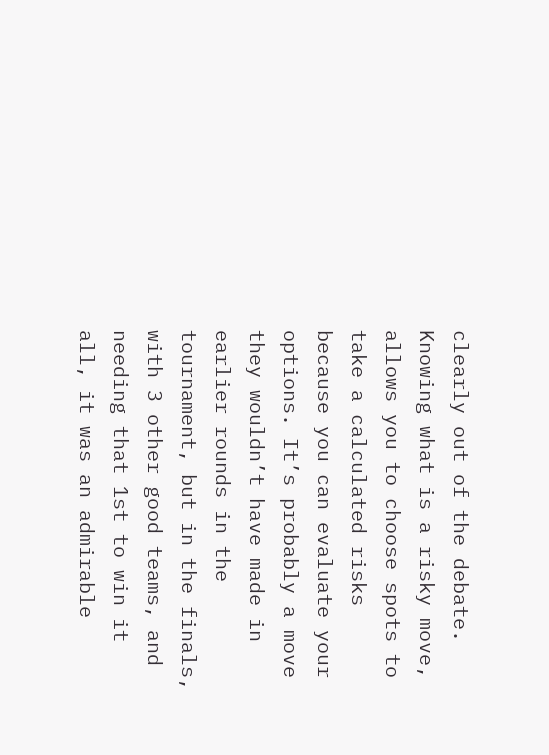clearly out of the debate. Knowing what is a risky move, allows you to choose spots to take a calculated risks because you can evaluate your options. It’s probably a move they wouldn’t have made in earlier rounds in the tournament, but in the finals, with 3 other good teams, and needing that 1st to win it all, it was an admirable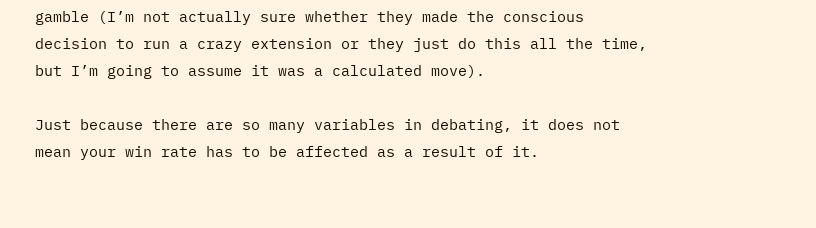gamble (I’m not actually sure whether they made the conscious decision to run a crazy extension or they just do this all the time, but I’m going to assume it was a calculated move).

Just because there are so many variables in debating, it does not mean your win rate has to be affected as a result of it.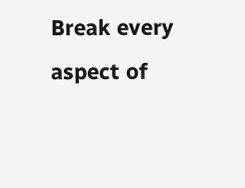Break every aspect of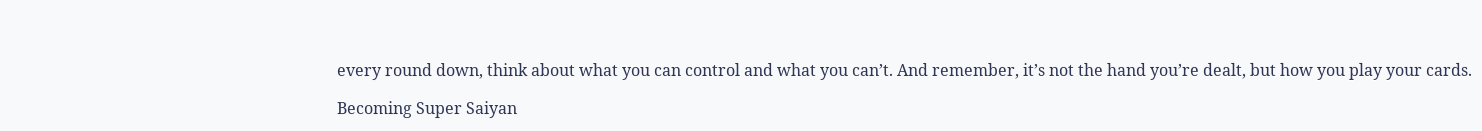every round down, think about what you can control and what you can’t. And remember, it’s not the hand you’re dealt, but how you play your cards.

Becoming Super Saiyan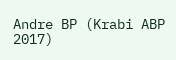Andre BP (Krabi ABP 2017)